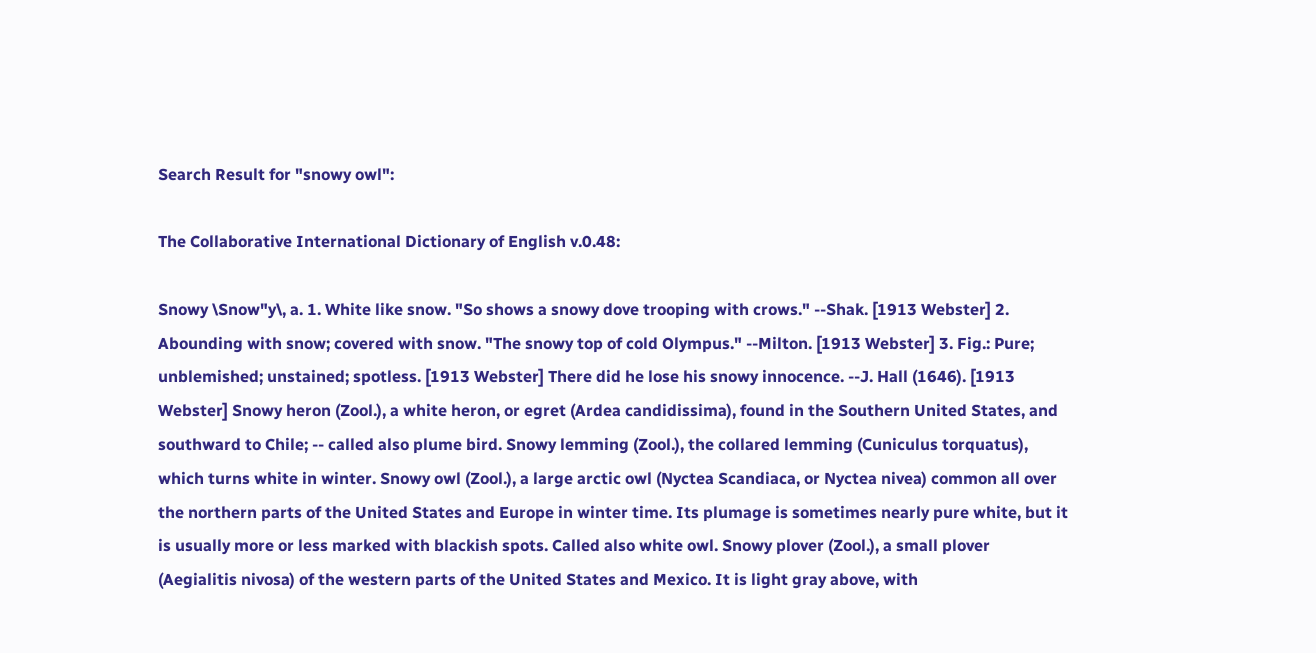Search Result for "snowy owl":

The Collaborative International Dictionary of English v.0.48:

Snowy \Snow"y\, a. 1. White like snow. "So shows a snowy dove trooping with crows." --Shak. [1913 Webster] 2. Abounding with snow; covered with snow. "The snowy top of cold Olympus." --Milton. [1913 Webster] 3. Fig.: Pure; unblemished; unstained; spotless. [1913 Webster] There did he lose his snowy innocence. --J. Hall (1646). [1913 Webster] Snowy heron (Zool.), a white heron, or egret (Ardea candidissima), found in the Southern United States, and southward to Chile; -- called also plume bird. Snowy lemming (Zool.), the collared lemming (Cuniculus torquatus), which turns white in winter. Snowy owl (Zool.), a large arctic owl (Nyctea Scandiaca, or Nyctea nivea) common all over the northern parts of the United States and Europe in winter time. Its plumage is sometimes nearly pure white, but it is usually more or less marked with blackish spots. Called also white owl. Snowy plover (Zool.), a small plover (Aegialitis nivosa) of the western parts of the United States and Mexico. It is light gray above, with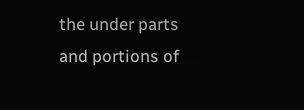the under parts and portions of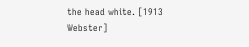the head white. [1913 Webster]